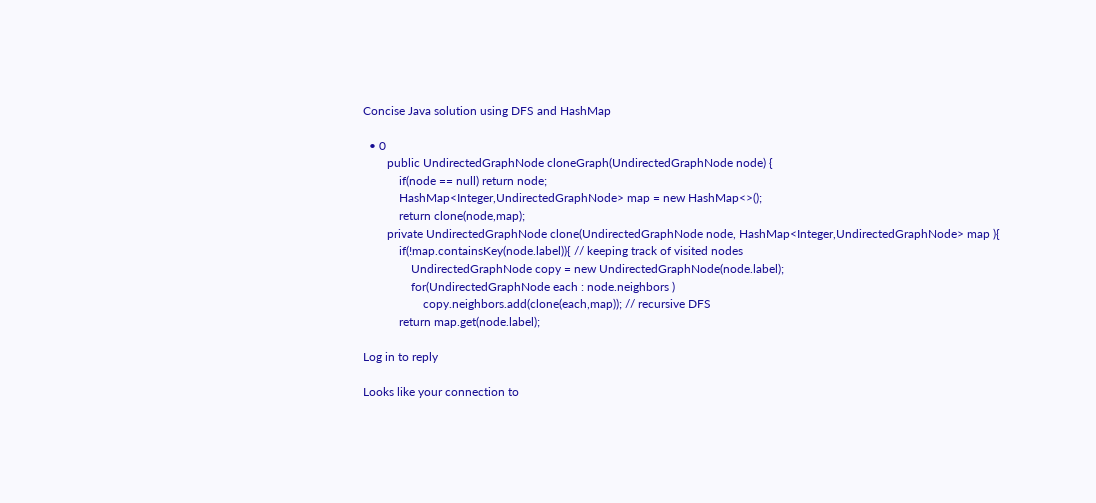Concise Java solution using DFS and HashMap

  • 0
        public UndirectedGraphNode cloneGraph(UndirectedGraphNode node) {
            if(node == null) return node;
            HashMap<Integer,UndirectedGraphNode> map = new HashMap<>();
            return clone(node,map);
        private UndirectedGraphNode clone(UndirectedGraphNode node, HashMap<Integer,UndirectedGraphNode> map ){
            if(!map.containsKey(node.label)){ // keeping track of visited nodes
                UndirectedGraphNode copy = new UndirectedGraphNode(node.label);
                for(UndirectedGraphNode each : node.neighbors )
                    copy.neighbors.add(clone(each,map)); // recursive DFS
            return map.get(node.label);

Log in to reply

Looks like your connection to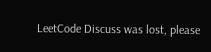LeetCode Discuss was lost, please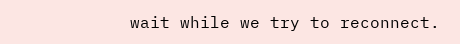wait while we try to reconnect.